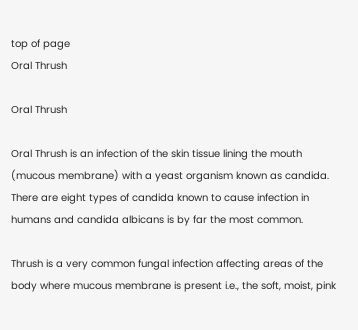top of page
Oral Thrush

Oral Thrush

Oral Thrush is an infection of the skin tissue lining the mouth (mucous membrane) with a yeast organism known as candida. There are eight types of candida known to cause infection in humans and candida albicans is by far the most common.

Thrush is a very common fungal infection affecting areas of the body where mucous membrane is present i.e., the soft, moist, pink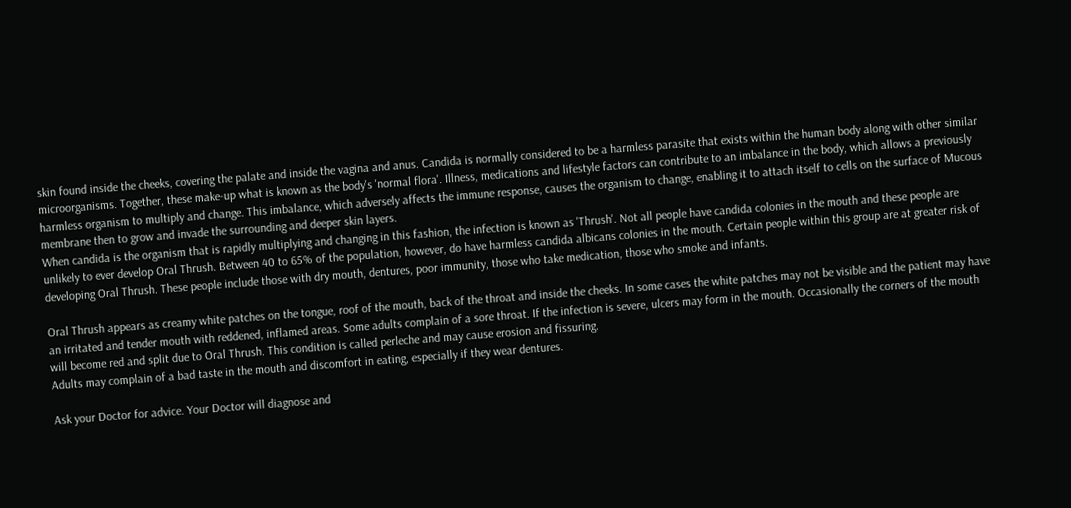skin found inside the cheeks, covering the palate and inside the vagina and anus. Candida is normally considered to be a harmless parasite that exists within the human body along with other similar microorganisms. Together, these make-up what is known as the body's 'normal flora'. Illness, medications and lifestyle factors can contribute to an imbalance in the body, which allows a previously harmless organism to multiply and change. This imbalance, which adversely affects the immune response, causes the organism to change, enabling it to attach itself to cells on the surface of Mucous membrane then to grow and invade the surrounding and deeper skin layers.
When candida is the organism that is rapidly multiplying and changing in this fashion, the infection is known as 'Thrush'. Not all people have candida colonies in the mouth and these people are unlikely to ever develop Oral Thrush. Between 40 to 65% of the population, however, do have harmless candida albicans colonies in the mouth. Certain people within this group are at greater risk of developing Oral Thrush. These people include those with dry mouth, dentures, poor immunity, those who take medication, those who smoke and infants.

Oral Thrush appears as creamy white patches on the tongue, roof of the mouth, back of the throat and inside the cheeks. In some cases the white patches may not be visible and the patient may have an irritated and tender mouth with reddened, inflamed areas. Some adults complain of a sore throat. If the infection is severe, ulcers may form in the mouth. Occasionally the corners of the mouth will become red and split due to Oral Thrush. This condition is called perleche and may cause erosion and fissuring.
Adults may complain of a bad taste in the mouth and discomfort in eating, especially if they wear dentures.

Ask your Doctor for advice. Your Doctor will diagnose and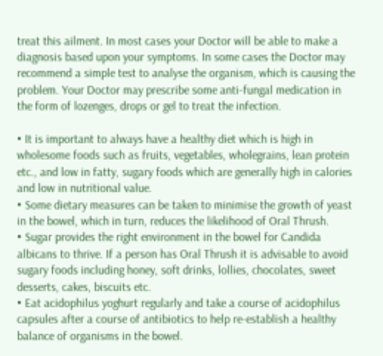treat this ailment. In most cases your Doctor will be able to make a diagnosis based upon your symptoms. In some cases the Doctor may recommend a simple test to analyse the organism, which is causing the problem. Your Doctor may prescribe some anti-fungal medication in the form of lozenges, drops or gel to treat the infection.

• It is important to always have a healthy diet which is high in wholesome foods such as fruits, vegetables, wholegrains, lean protein etc., and low in fatty, sugary foods which are generally high in calories and low in nutritional value.
• Some dietary measures can be taken to minimise the growth of yeast in the bowel, which in turn, reduces the likelihood of Oral Thrush.
• Sugar provides the right environment in the bowel for Candida albicans to thrive. If a person has Oral Thrush it is advisable to avoid sugary foods including honey, soft drinks, lollies, chocolates, sweet desserts, cakes, biscuits etc.
• Eat acidophilus yoghurt regularly and take a course of acidophilus capsules after a course of antibiotics to help re-establish a healthy balance of organisms in the bowel.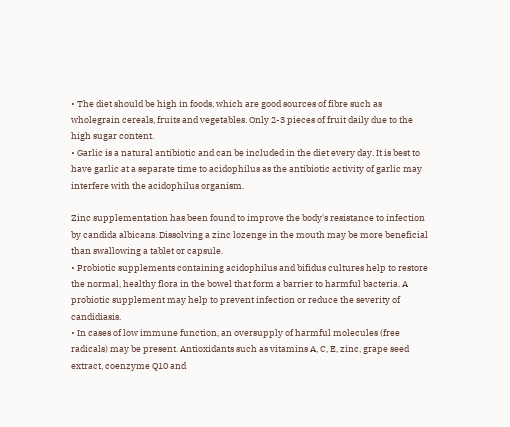• The diet should be high in foods, which are good sources of fibre such as wholegrain cereals, fruits and vegetables. Only 2-3 pieces of fruit daily due to the high sugar content.
• Garlic is a natural antibiotic and can be included in the diet every day. It is best to have garlic at a separate time to acidophilus as the antibiotic activity of garlic may interfere with the acidophilus organism.

Zinc supplementation has been found to improve the body's resistance to infection by candida albicans. Dissolving a zinc lozenge in the mouth may be more beneficial than swallowing a tablet or capsule.
• Probiotic supplements containing acidophilus and bifidus cultures help to restore the normal, healthy flora in the bowel that form a barrier to harmful bacteria. A probiotic supplement may help to prevent infection or reduce the severity of candidiasis.
• In cases of low immune function, an oversupply of harmful molecules (free radicals) may be present. Antioxidants such as vitamins A, C, E, zinc, grape seed extract, coenzyme Q10 and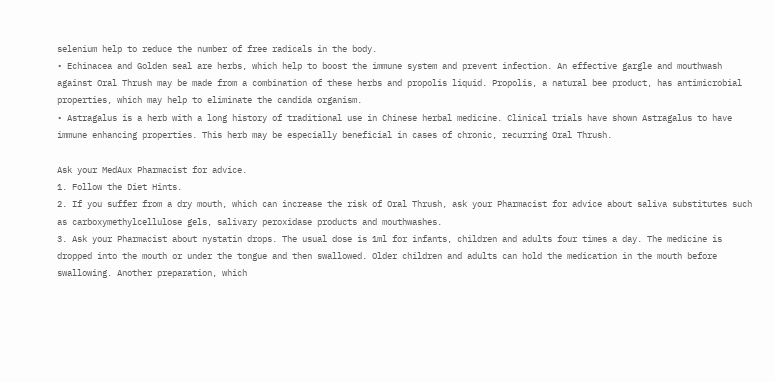selenium help to reduce the number of free radicals in the body.
• Echinacea and Golden seal are herbs, which help to boost the immune system and prevent infection. An effective gargle and mouthwash against Oral Thrush may be made from a combination of these herbs and propolis liquid. Propolis, a natural bee product, has antimicrobial properties, which may help to eliminate the candida organism.
• Astragalus is a herb with a long history of traditional use in Chinese herbal medicine. Clinical trials have shown Astragalus to have immune enhancing properties. This herb may be especially beneficial in cases of chronic, recurring Oral Thrush.

Ask your MedAux Pharmacist for advice.
1. Follow the Diet Hints.
2. If you suffer from a dry mouth, which can increase the risk of Oral Thrush, ask your Pharmacist for advice about saliva substitutes such as carboxymethylcellulose gels, salivary peroxidase products and mouthwashes.
3. Ask your Pharmacist about nystatin drops. The usual dose is 1ml for infants, children and adults four times a day. The medicine is dropped into the mouth or under the tongue and then swallowed. Older children and adults can hold the medication in the mouth before swallowing. Another preparation, which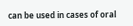can be used in cases of oral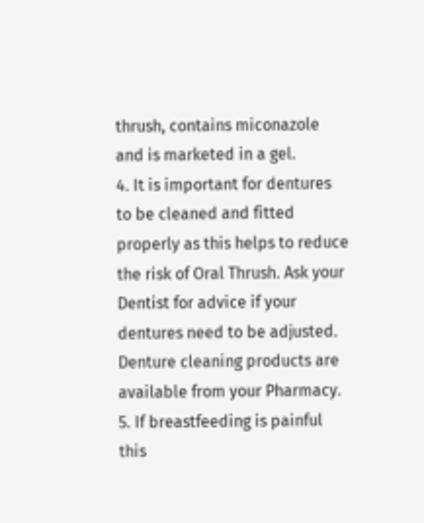thrush, contains miconazole and is marketed in a gel.
4. It is important for dentures to be cleaned and fitted properly as this helps to reduce the risk of Oral Thrush. Ask your Dentist for advice if your dentures need to be adjusted. Denture cleaning products are available from your Pharmacy.
5. If breastfeeding is painful this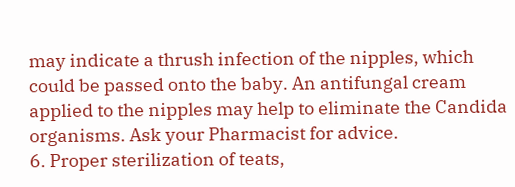may indicate a thrush infection of the nipples, which could be passed onto the baby. An antifungal cream applied to the nipples may help to eliminate the Candida organisms. Ask your Pharmacist for advice.
6. Proper sterilization of teats,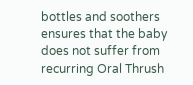bottles and soothers ensures that the baby does not suffer from recurring Oral Thrush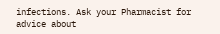infections. Ask your Pharmacist for advice about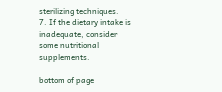sterilizing techniques.
7. If the dietary intake is inadequate, consider some nutritional supplements.

bottom of page